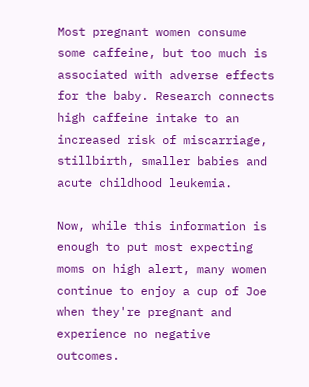Most pregnant women consume some caffeine, but too much is associated with adverse effects for the baby. Research connects high caffeine intake to an increased risk of miscarriage, stillbirth, smaller babies and acute childhood leukemia.

Now, while this information is enough to put most expecting moms on high alert, many women continue to enjoy a cup of Joe when they're pregnant and experience no negative outcomes.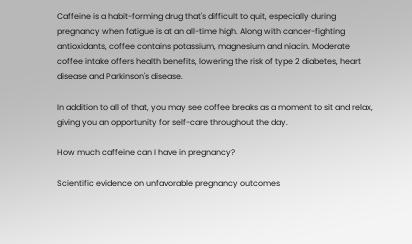Caffeine is a habit-forming drug that's difficult to quit, especially during pregnancy when fatigue is at an all-time high. Along with cancer-fighting antioxidants, coffee contains potassium, magnesium and niacin. Moderate coffee intake offers health benefits, lowering the risk of type 2 diabetes, heart disease and Parkinson's disease.

In addition to all of that, you may see coffee breaks as a moment to sit and relax, giving you an opportunity for self-care throughout the day.

How much caffeine can I have in pregnancy?

Scientific evidence on unfavorable pregnancy outcomes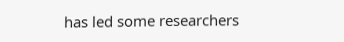has led some researchers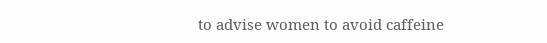to advise women to avoid caffeine